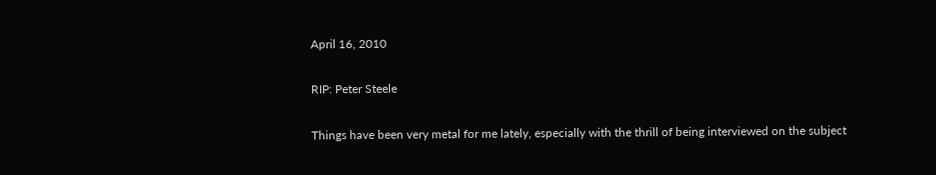April 16, 2010

RIP: Peter Steele

Things have been very metal for me lately, especially with the thrill of being interviewed on the subject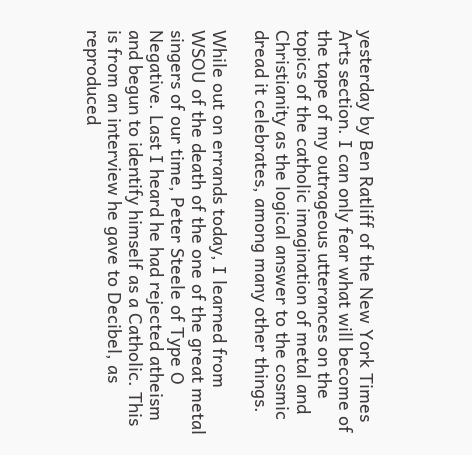yesterday by Ben Ratliff of the New York Times Arts section. I can only fear what will become of the tape of my outrageous utterances on the topics of the catholic imagination of metal and Christianity as the logical answer to the cosmic dread it celebrates, among many other things.

While out on errands today, I learned from WSOU of the death of the one of the great metal singers of our time, Peter Steele of Type O Negative. Last I heard he had rejected atheism and begun to identify himself as a Catholic. This is from an interview he gave to Decibel, as reproduced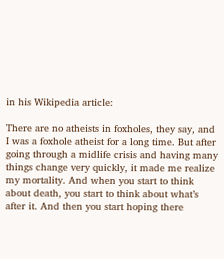in his Wikipedia article:

There are no atheists in foxholes, they say, and I was a foxhole atheist for a long time. But after going through a midlife crisis and having many things change very quickly, it made me realize my mortality. And when you start to think about death, you start to think about what’s after it. And then you start hoping there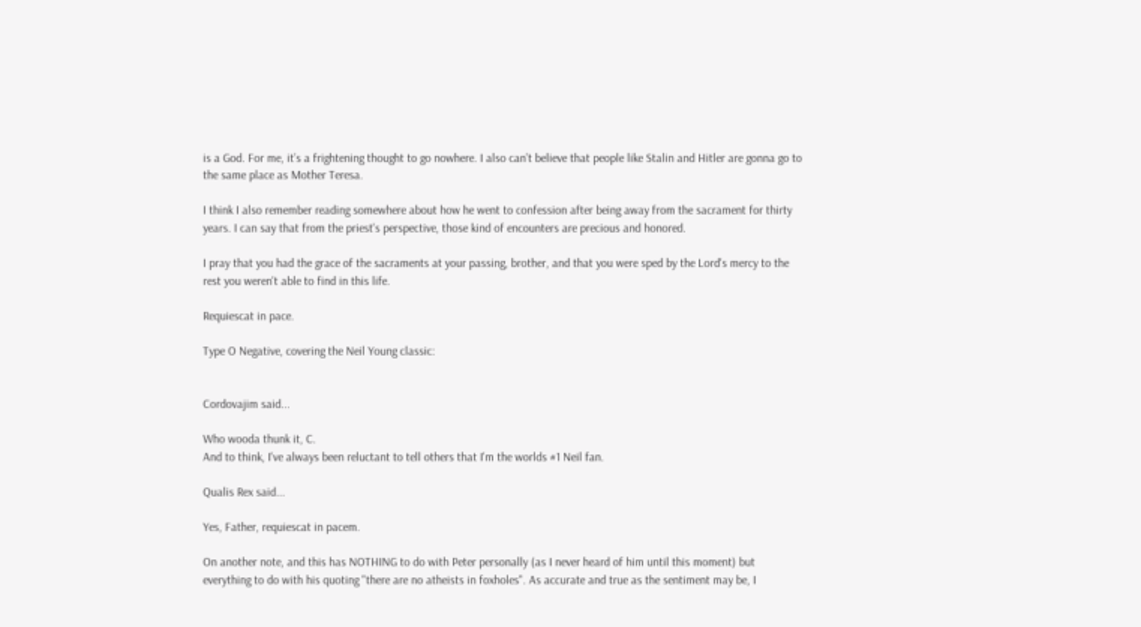is a God. For me, it’s a frightening thought to go nowhere. I also can’t believe that people like Stalin and Hitler are gonna go to the same place as Mother Teresa.

I think I also remember reading somewhere about how he went to confession after being away from the sacrament for thirty years. I can say that from the priest's perspective, those kind of encounters are precious and honored.

I pray that you had the grace of the sacraments at your passing, brother, and that you were sped by the Lord's mercy to the rest you weren't able to find in this life.

Requiescat in pace.

Type O Negative, covering the Neil Young classic:


Cordovajim said...

Who wooda thunk it, C.
And to think, I've always been reluctant to tell others that I'm the worlds #1 Neil fan.

Qualis Rex said...

Yes, Father, requiescat in pacem.

On another note, and this has NOTHING to do with Peter personally (as I never heard of him until this moment) but everything to do with his quoting "there are no atheists in foxholes". As accurate and true as the sentiment may be, I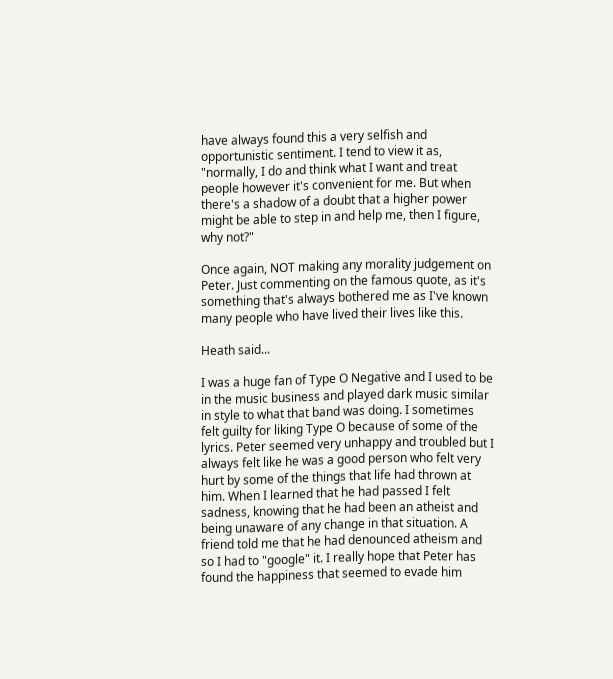have always found this a very selfish and opportunistic sentiment. I tend to view it as, "normally, I do and think what I want and treat people however it's convenient for me. But when there's a shadow of a doubt that a higher power might be able to step in and help me, then I figure, why not?"

Once again, NOT making any morality judgement on Peter. Just commenting on the famous quote, as it's something that's always bothered me as I've known many people who have lived their lives like this.

Heath said...

I was a huge fan of Type O Negative and I used to be in the music business and played dark music similar in style to what that band was doing. I sometimes felt guilty for liking Type O because of some of the lyrics. Peter seemed very unhappy and troubled but I always felt like he was a good person who felt very hurt by some of the things that life had thrown at him. When I learned that he had passed I felt sadness, knowing that he had been an atheist and being unaware of any change in that situation. A friend told me that he had denounced atheism and so I had to "google" it. I really hope that Peter has found the happiness that seemed to evade him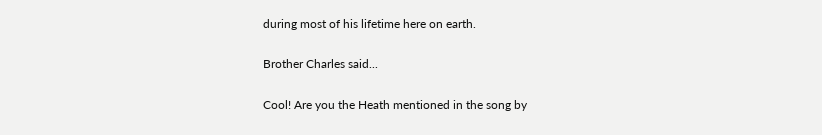during most of his lifetime here on earth.

Brother Charles said...

Cool! Are you the Heath mentioned in the song by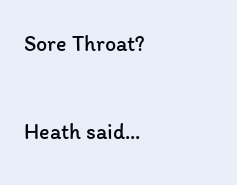Sore Throat?

Heath said...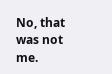No, that was not me.